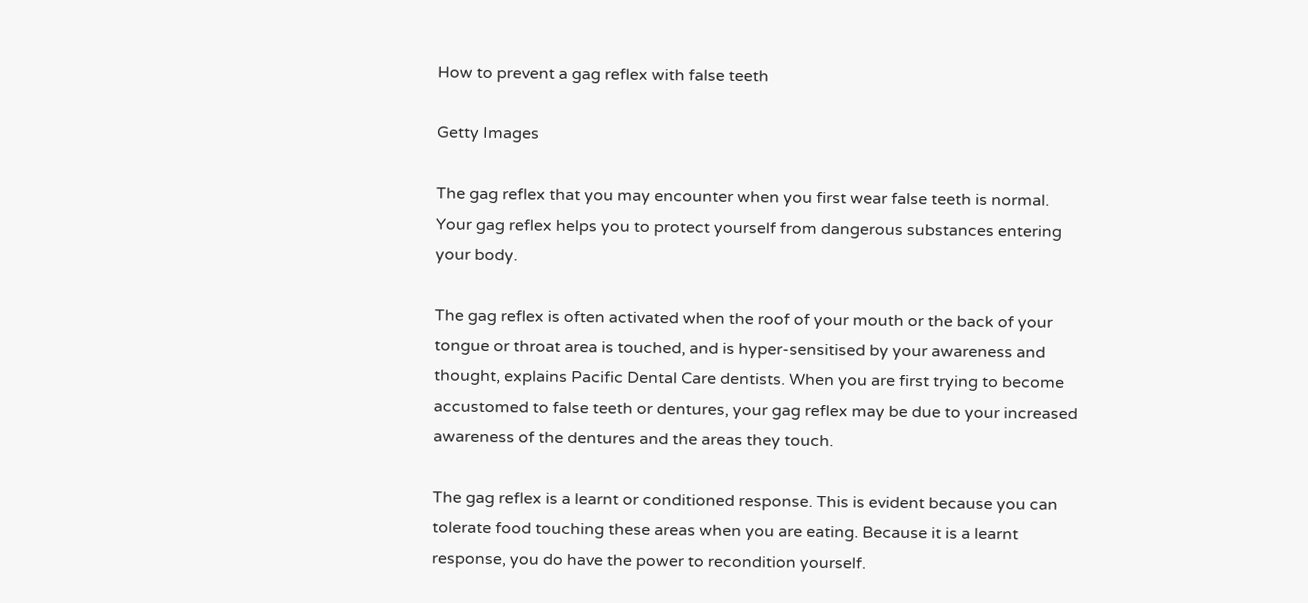How to prevent a gag reflex with false teeth

Getty Images

The gag reflex that you may encounter when you first wear false teeth is normal. Your gag reflex helps you to protect yourself from dangerous substances entering your body.

The gag reflex is often activated when the roof of your mouth or the back of your tongue or throat area is touched, and is hyper-sensitised by your awareness and thought, explains Pacific Dental Care dentists. When you are first trying to become accustomed to false teeth or dentures, your gag reflex may be due to your increased awareness of the dentures and the areas they touch.

The gag reflex is a learnt or conditioned response. This is evident because you can tolerate food touching these areas when you are eating. Because it is a learnt response, you do have the power to recondition yourself.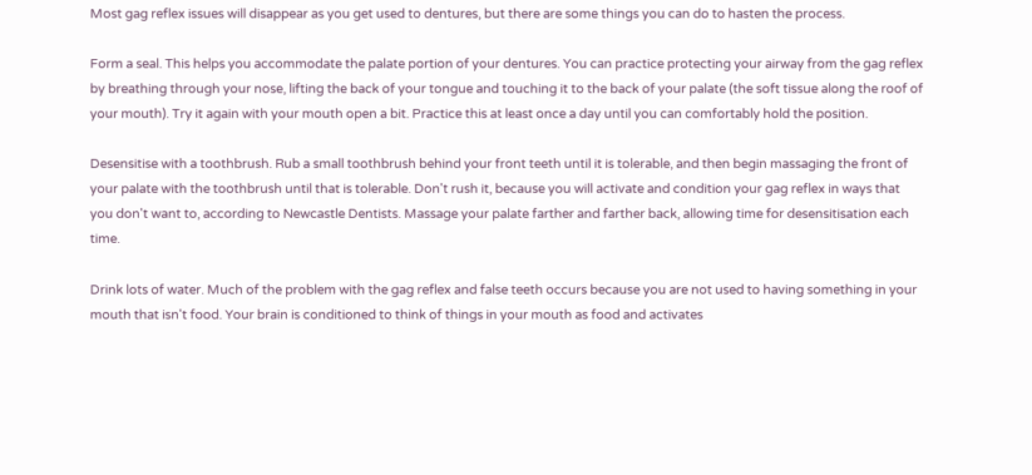Most gag reflex issues will disappear as you get used to dentures, but there are some things you can do to hasten the process.

Form a seal. This helps you accommodate the palate portion of your dentures. You can practice protecting your airway from the gag reflex by breathing through your nose, lifting the back of your tongue and touching it to the back of your palate (the soft tissue along the roof of your mouth). Try it again with your mouth open a bit. Practice this at least once a day until you can comfortably hold the position.

Desensitise with a toothbrush. Rub a small toothbrush behind your front teeth until it is tolerable, and then begin massaging the front of your palate with the toothbrush until that is tolerable. Don't rush it, because you will activate and condition your gag reflex in ways that you don't want to, according to Newcastle Dentists. Massage your palate farther and farther back, allowing time for desensitisation each time.

Drink lots of water. Much of the problem with the gag reflex and false teeth occurs because you are not used to having something in your mouth that isn't food. Your brain is conditioned to think of things in your mouth as food and activates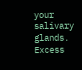your salivary glands. Excess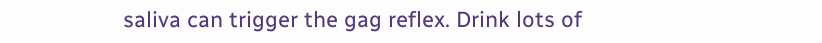saliva can trigger the gag reflex. Drink lots of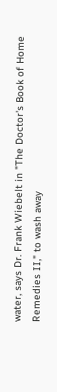water, says Dr. Frank Wiebelt in "The Doctor's Book of Home Remedies II," to wash away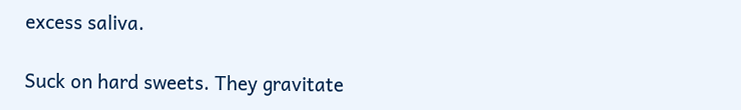excess saliva.

Suck on hard sweets. They gravitate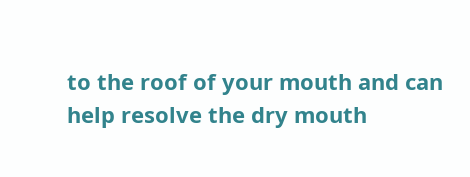to the roof of your mouth and can help resolve the dry mouth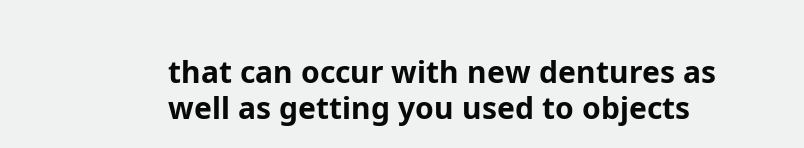that can occur with new dentures as well as getting you used to objects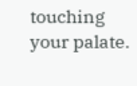touching your palate.